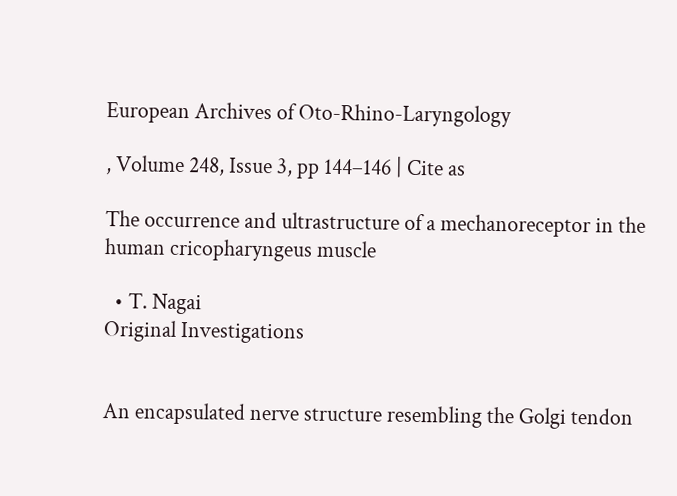European Archives of Oto-Rhino-Laryngology

, Volume 248, Issue 3, pp 144–146 | Cite as

The occurrence and ultrastructure of a mechanoreceptor in the human cricopharyngeus muscle

  • T. Nagai
Original Investigations


An encapsulated nerve structure resembling the Golgi tendon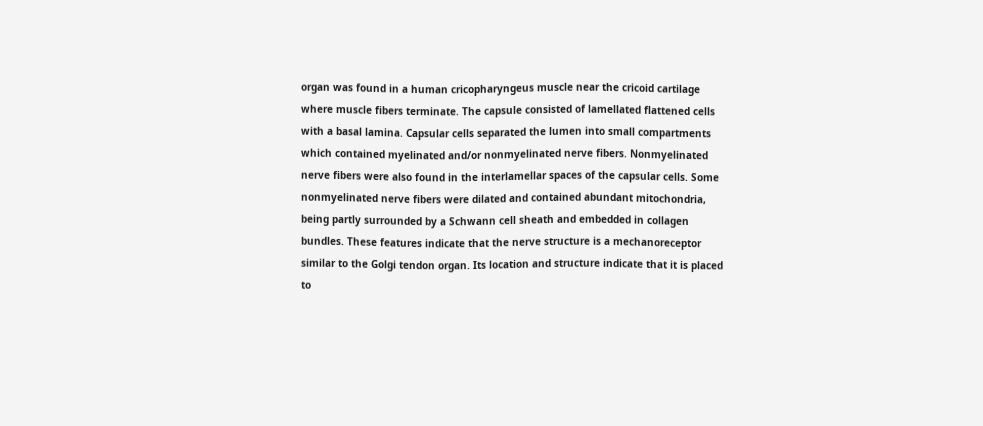organ was found in a human cricopharyngeus muscle near the cricoid cartilage where muscle fibers terminate. The capsule consisted of lamellated flattened cells with a basal lamina. Capsular cells separated the lumen into small compartments which contained myelinated and/or nonmyelinated nerve fibers. Nonmyelinated nerve fibers were also found in the interlamellar spaces of the capsular cells. Some nonmyelinated nerve fibers were dilated and contained abundant mitochondria, being partly surrounded by a Schwann cell sheath and embedded in collagen bundles. These features indicate that the nerve structure is a mechanoreceptor similar to the Golgi tendon organ. Its location and structure indicate that it is placed to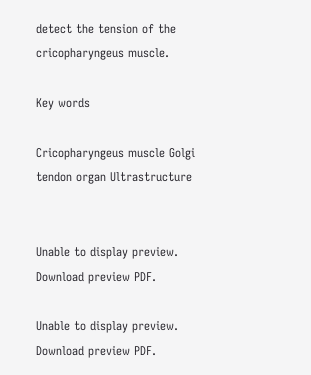detect the tension of the cricopharyngeus muscle.

Key words

Cricopharyngeus muscle Golgi tendon organ Ultrastructure


Unable to display preview. Download preview PDF.

Unable to display preview. Download preview PDF.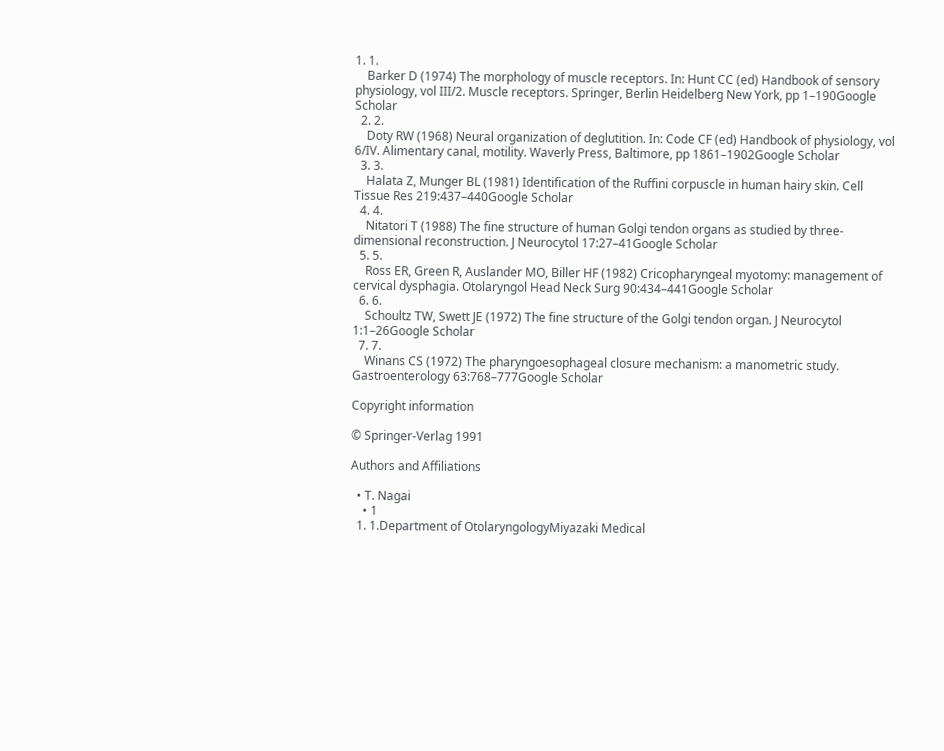1. 1.
    Barker D (1974) The morphology of muscle receptors. In: Hunt CC (ed) Handbook of sensory physiology, vol III/2. Muscle receptors. Springer, Berlin Heidelberg New York, pp 1–190Google Scholar
  2. 2.
    Doty RW (1968) Neural organization of deglutition. In: Code CF (ed) Handbook of physiology, vol 6/IV. Alimentary canal, motility. Waverly Press, Baltimore, pp 1861–1902Google Scholar
  3. 3.
    Halata Z, Munger BL (1981) Identification of the Ruffini corpuscle in human hairy skin. Cell Tissue Res 219:437–440Google Scholar
  4. 4.
    Nitatori T (1988) The fine structure of human Golgi tendon organs as studied by three-dimensional reconstruction. J Neurocytol 17:27–41Google Scholar
  5. 5.
    Ross ER, Green R, Auslander MO, Biller HF (1982) Cricopharyngeal myotomy: management of cervical dysphagia. Otolaryngol Head Neck Surg 90:434–441Google Scholar
  6. 6.
    Schoultz TW, Swett JE (1972) The fine structure of the Golgi tendon organ. J Neurocytol 1:1–26Google Scholar
  7. 7.
    Winans CS (1972) The pharyngoesophageal closure mechanism: a manometric study. Gastroenterology 63:768–777Google Scholar

Copyright information

© Springer-Verlag 1991

Authors and Affiliations

  • T. Nagai
    • 1
  1. 1.Department of OtolaryngologyMiyazaki Medical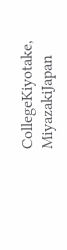CollegeKiyotake, MiyazakiJapan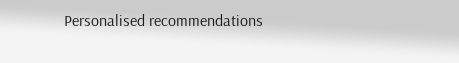Personalised recommendations